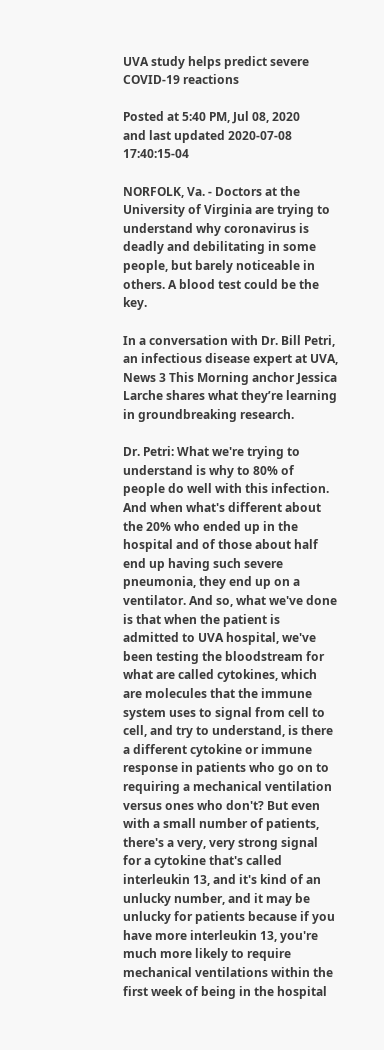UVA study helps predict severe COVID-19 reactions

Posted at 5:40 PM, Jul 08, 2020
and last updated 2020-07-08 17:40:15-04

NORFOLK, Va. - Doctors at the University of Virginia are trying to understand why coronavirus is deadly and debilitating in some people, but barely noticeable in others. A blood test could be the key.

In a conversation with Dr. Bill Petri, an infectious disease expert at UVA, News 3 This Morning anchor Jessica Larche shares what they’re learning in groundbreaking research.

Dr. Petri: What we're trying to understand is why to 80% of people do well with this infection. And when what's different about the 20% who ended up in the hospital and of those about half end up having such severe pneumonia, they end up on a ventilator. And so, what we've done is that when the patient is admitted to UVA hospital, we've been testing the bloodstream for what are called cytokines, which are molecules that the immune system uses to signal from cell to cell, and try to understand, is there a different cytokine or immune response in patients who go on to requiring a mechanical ventilation versus ones who don't? But even with a small number of patients, there's a very, very strong signal for a cytokine that's called interleukin 13, and it's kind of an unlucky number, and it may be unlucky for patients because if you have more interleukin 13, you're much more likely to require mechanical ventilations within the first week of being in the hospital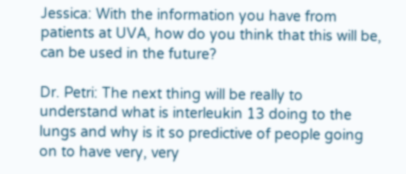Jessica: With the information you have from patients at UVA, how do you think that this will be, can be used in the future?

Dr. Petri: The next thing will be really to understand what is interleukin 13 doing to the lungs and why is it so predictive of people going on to have very, very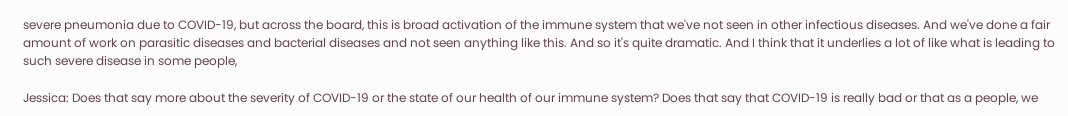severe pneumonia due to COVID-19, but across the board, this is broad activation of the immune system that we've not seen in other infectious diseases. And we've done a fair amount of work on parasitic diseases and bacterial diseases and not seen anything like this. And so it's quite dramatic. And I think that it underlies a lot of like what is leading to such severe disease in some people,

Jessica: Does that say more about the severity of COVID-19 or the state of our health of our immune system? Does that say that COVID-19 is really bad or that as a people, we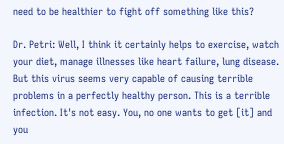need to be healthier to fight off something like this?

Dr. Petri: Well, I think it certainly helps to exercise, watch your diet, manage illnesses like heart failure, lung disease. But this virus seems very capable of causing terrible problems in a perfectly healthy person. This is a terrible infection. It's not easy. You, no one wants to get [it] and you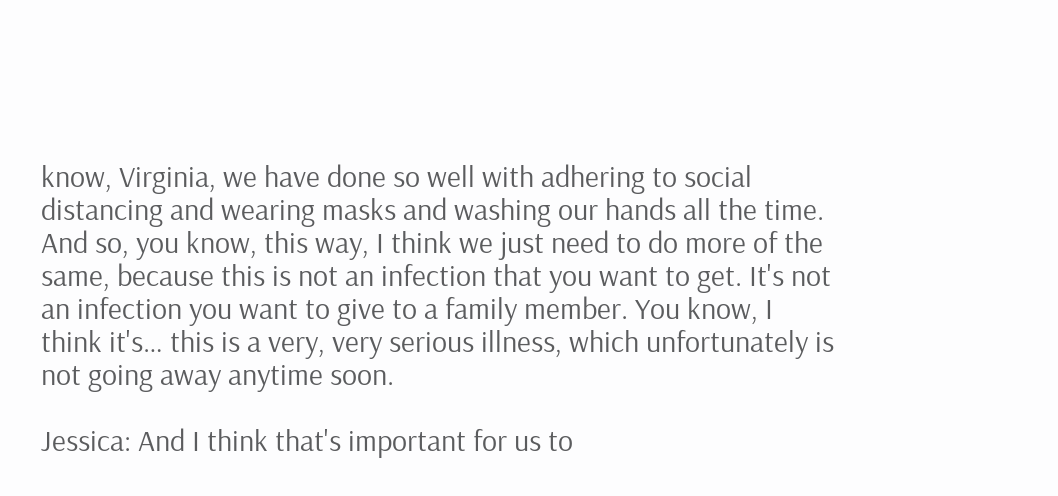know, Virginia, we have done so well with adhering to social distancing and wearing masks and washing our hands all the time. And so, you know, this way, I think we just need to do more of the same, because this is not an infection that you want to get. It's not an infection you want to give to a family member. You know, I think it's… this is a very, very serious illness, which unfortunately is not going away anytime soon.

Jessica: And I think that's important for us to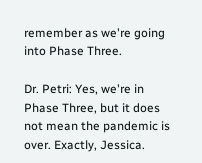remember as we're going into Phase Three.

Dr. Petri: Yes, we're in Phase Three, but it does not mean the pandemic is over. Exactly, Jessica.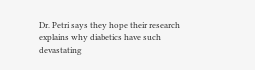Dr. Petri says they hope their research explains why diabetics have such devastating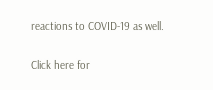reactions to COVID-19 as well.

Click here for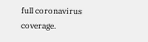full coronavirus coverage.